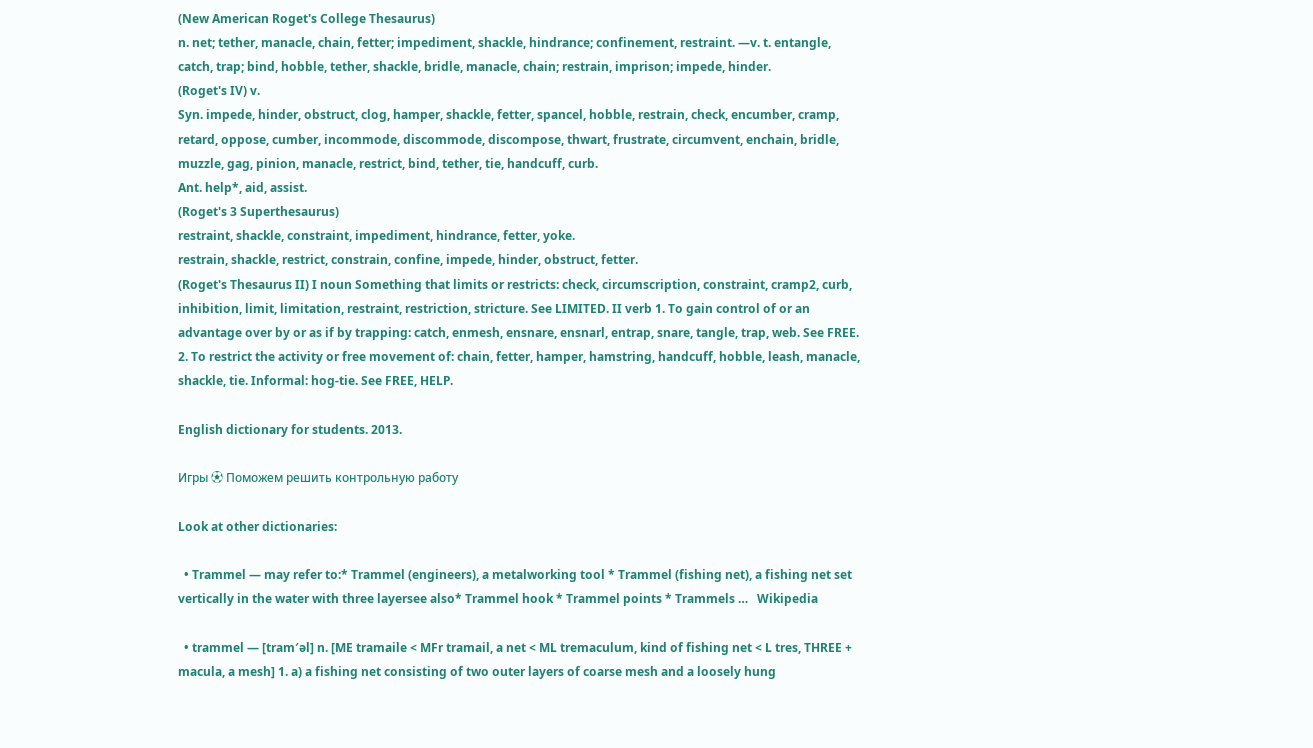(New American Roget's College Thesaurus)
n. net; tether, manacle, chain, fetter; impediment, shackle, hindrance; confinement, restraint. —v. t. entangle, catch, trap; bind, hobble, tether, shackle, bridle, manacle, chain; restrain, imprison; impede, hinder.
(Roget's IV) v.
Syn. impede, hinder, obstruct, clog, hamper, shackle, fetter, spancel, hobble, restrain, check, encumber, cramp, retard, oppose, cumber, incommode, discommode, discompose, thwart, frustrate, circumvent, enchain, bridle, muzzle, gag, pinion, manacle, restrict, bind, tether, tie, handcuff, curb.
Ant. help*, aid, assist.
(Roget's 3 Superthesaurus)
restraint, shackle, constraint, impediment, hindrance, fetter, yoke.
restrain, shackle, restrict, constrain, confine, impede, hinder, obstruct, fetter.
(Roget's Thesaurus II) I noun Something that limits or restricts: check, circumscription, constraint, cramp2, curb, inhibition, limit, limitation, restraint, restriction, stricture. See LIMITED. II verb 1. To gain control of or an advantage over by or as if by trapping: catch, enmesh, ensnare, ensnarl, entrap, snare, tangle, trap, web. See FREE. 2. To restrict the activity or free movement of: chain, fetter, hamper, hamstring, handcuff, hobble, leash, manacle, shackle, tie. Informal: hog-tie. See FREE, HELP.

English dictionary for students. 2013.

Игры ⚽ Поможем решить контрольную работу

Look at other dictionaries:

  • Trammel — may refer to:* Trammel (engineers), a metalworking tool * Trammel (fishing net), a fishing net set vertically in the water with three layersee also* Trammel hook * Trammel points * Trammels …   Wikipedia

  • trammel — [tram′əl] n. [ME tramaile < MFr tramail, a net < ML tremaculum, kind of fishing net < L tres, THREE + macula, a mesh] 1. a) a fishing net consisting of two outer layers of coarse mesh and a loosely hung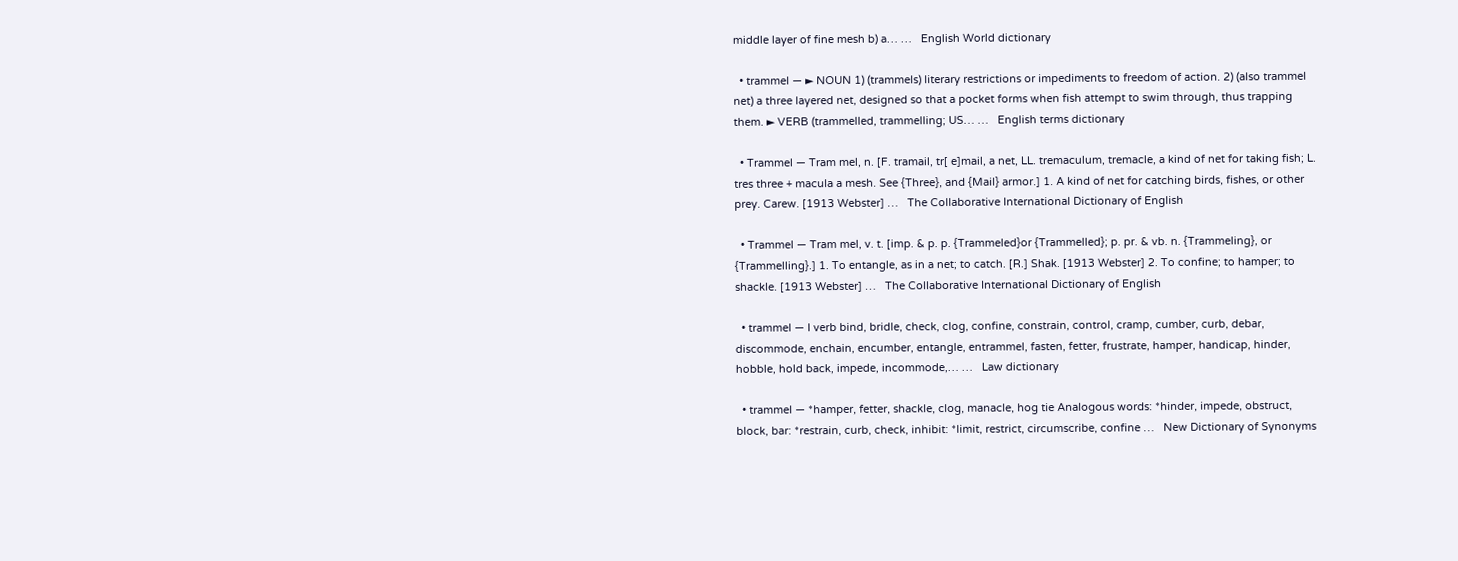middle layer of fine mesh b) a… …   English World dictionary

  • trammel — ► NOUN 1) (trammels) literary restrictions or impediments to freedom of action. 2) (also trammel net) a three layered net, designed so that a pocket forms when fish attempt to swim through, thus trapping them. ► VERB (trammelled, trammelling; US… …   English terms dictionary

  • Trammel — Tram mel, n. [F. tramail, tr[ e]mail, a net, LL. tremaculum, tremacle, a kind of net for taking fish; L. tres three + macula a mesh. See {Three}, and {Mail} armor.] 1. A kind of net for catching birds, fishes, or other prey. Carew. [1913 Webster] …   The Collaborative International Dictionary of English

  • Trammel — Tram mel, v. t. [imp. & p. p. {Trammeled}or {Trammelled}; p. pr. & vb. n. {Trammeling}, or {Trammelling}.] 1. To entangle, as in a net; to catch. [R.] Shak. [1913 Webster] 2. To confine; to hamper; to shackle. [1913 Webster] …   The Collaborative International Dictionary of English

  • trammel — I verb bind, bridle, check, clog, confine, constrain, control, cramp, cumber, curb, debar, discommode, enchain, encumber, entangle, entrammel, fasten, fetter, frustrate, hamper, handicap, hinder, hobble, hold back, impede, incommode,… …   Law dictionary

  • trammel — *hamper, fetter, shackle, clog, manacle, hog tie Analogous words: *hinder, impede, obstruct, block, bar: *restrain, curb, check, inhibit: *limit, restrict, circumscribe, confine …   New Dictionary of Synonyms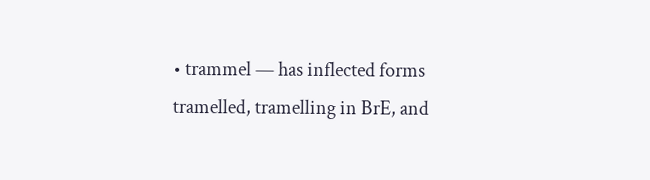• trammel — has inflected forms tramelled, tramelling in BrE, and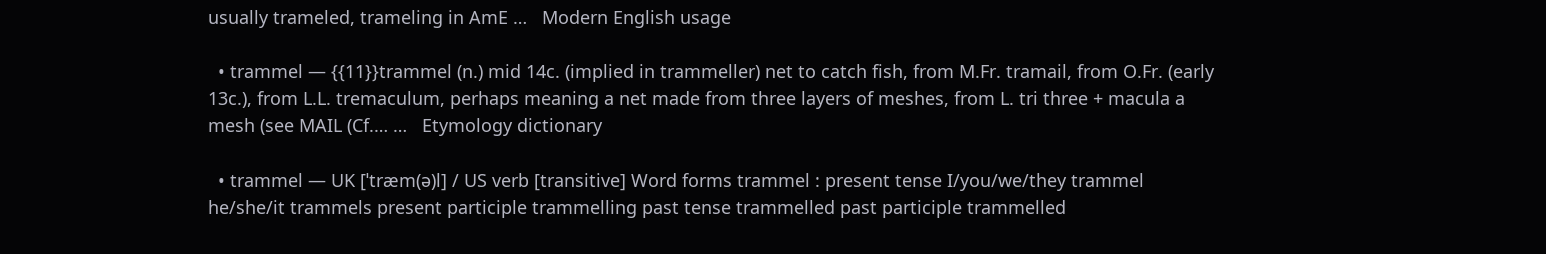usually trameled, trameling in AmE …   Modern English usage

  • trammel — {{11}}trammel (n.) mid 14c. (implied in trammeller) net to catch fish, from M.Fr. tramail, from O.Fr. (early 13c.), from L.L. tremaculum, perhaps meaning a net made from three layers of meshes, from L. tri three + macula a mesh (see MAIL (Cf.… …   Etymology dictionary

  • trammel — UK [ˈtræm(ə)l] / US verb [transitive] Word forms trammel : present tense I/you/we/they trammel he/she/it trammels present participle trammelling past tense trammelled past participle trammelled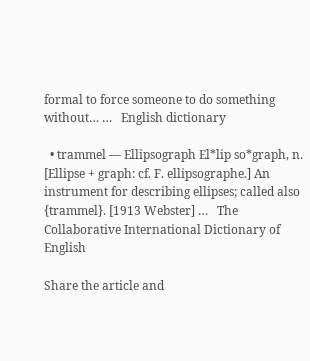formal to force someone to do something without… …   English dictionary

  • trammel — Ellipsograph El*lip so*graph, n. [Ellipse + graph: cf. F. ellipsographe.] An instrument for describing ellipses; called also {trammel}. [1913 Webster] …   The Collaborative International Dictionary of English

Share the article and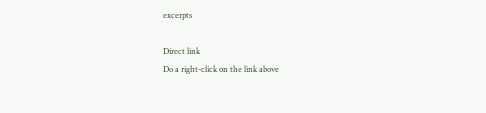excerpts

Direct link
Do a right-click on the link above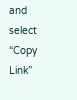and select “Copy Link”